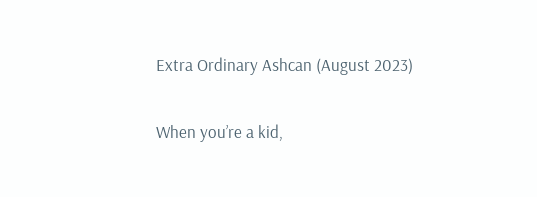Extra Ordinary Ashcan (August 2023)

When you’re a kid,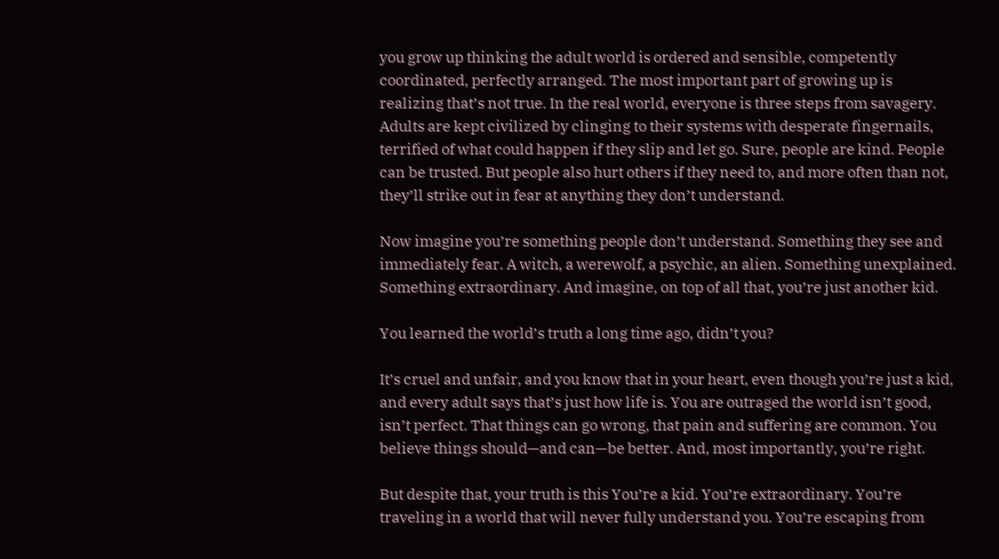you grow up thinking the adult world is ordered and sensible, competently coordinated, perfectly arranged. The most important part of growing up is realizing that’s not true. In the real world, everyone is three steps from savagery. Adults are kept civilized by clinging to their systems with desperate fingernails, terrified of what could happen if they slip and let go. Sure, people are kind. People can be trusted. But people also hurt others if they need to, and more often than not, they’ll strike out in fear at anything they don’t understand.

Now imagine you’re something people don’t understand. Something they see and immediately fear. A witch, a werewolf, a psychic, an alien. Something unexplained. Something extraordinary. And imagine, on top of all that, you’re just another kid.

You learned the world’s truth a long time ago, didn’t you?

It’s cruel and unfair, and you know that in your heart, even though you’re just a kid, and every adult says that’s just how life is. You are outraged the world isn’t good, isn’t perfect. That things can go wrong, that pain and suffering are common. You believe things should—and can—be better. And, most importantly, you’re right.

But despite that, your truth is this You’re a kid. You’re extraordinary. You’re traveling in a world that will never fully understand you. You’re escaping from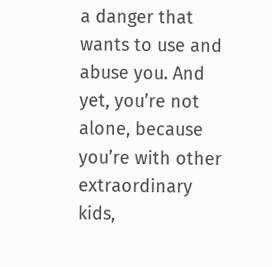a danger that wants to use and abuse you. And yet, you’re not alone, because you’re with other extraordinary kids,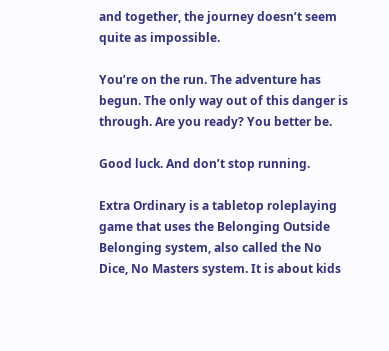and together, the journey doesn’t seem quite as impossible.

You’re on the run. The adventure has begun. The only way out of this danger is through. Are you ready? You better be.

Good luck. And don’t stop running.

Extra Ordinary is a tabletop roleplaying game that uses the Belonging Outside Belonging system, also called the No Dice, No Masters system. It is about kids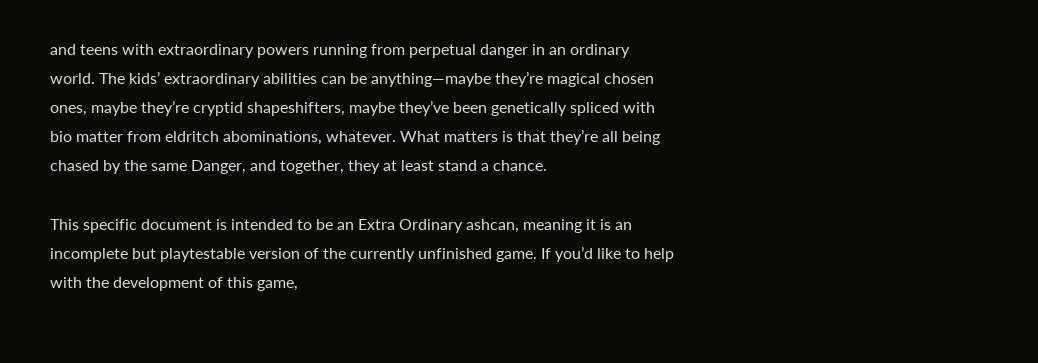and teens with extraordinary powers running from perpetual danger in an ordinary world. The kids’ extraordinary abilities can be anything—maybe they’re magical chosen ones, maybe they’re cryptid shapeshifters, maybe they’ve been genetically spliced with bio matter from eldritch abominations, whatever. What matters is that they’re all being chased by the same Danger, and together, they at least stand a chance.

This specific document is intended to be an Extra Ordinary ashcan, meaning it is an incomplete but playtestable version of the currently unfinished game. If you’d like to help with the development of this game,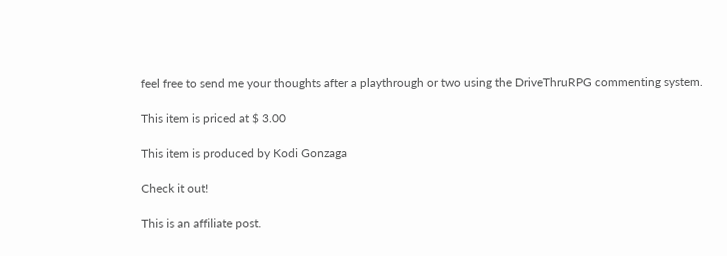feel free to send me your thoughts after a playthrough or two using the DriveThruRPG commenting system.

This item is priced at $ 3.00

This item is produced by Kodi Gonzaga

Check it out!

This is an affiliate post.